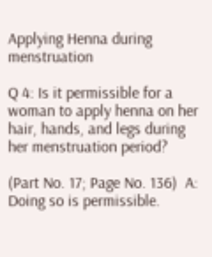Applying Henna during menstruation

Q 4: Is it permissible for a woman to apply henna on her hair, hands, and legs during her menstruation period?

(Part No. 17; Page No. 136)  A: Doing so is permissible.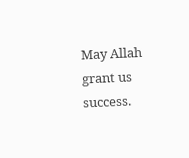May Allah grant us success.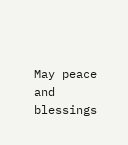May peace and blessings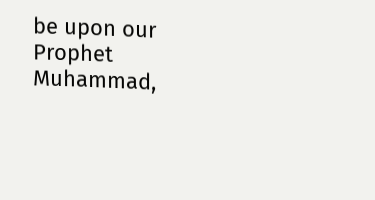be upon our Prophet Muhammad,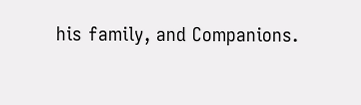his family, and Companions.